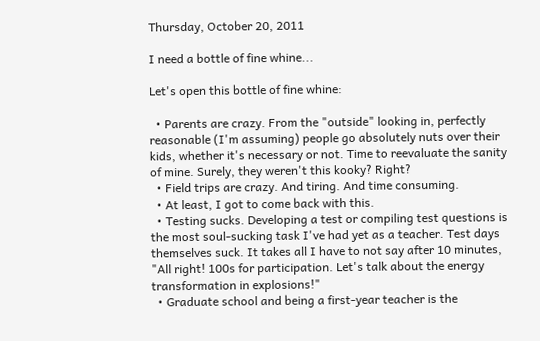Thursday, October 20, 2011

I need a bottle of fine whine...

Let's open this bottle of fine whine:

  • Parents are crazy. From the "outside" looking in, perfectly reasonable (I'm assuming) people go absolutely nuts over their kids, whether it's necessary or not. Time to reevaluate the sanity of mine. Surely, they weren't this kooky? Right?
  • Field trips are crazy. And tiring. And time consuming.
  • At least, I got to come back with this.
  • Testing sucks. Developing a test or compiling test questions is the most soul-sucking task I've had yet as a teacher. Test days themselves suck. It takes all I have to not say after 10 minutes, "All right! 100s for participation. Let's talk about the energy transformation in explosions!"
  • Graduate school and being a first-year teacher is the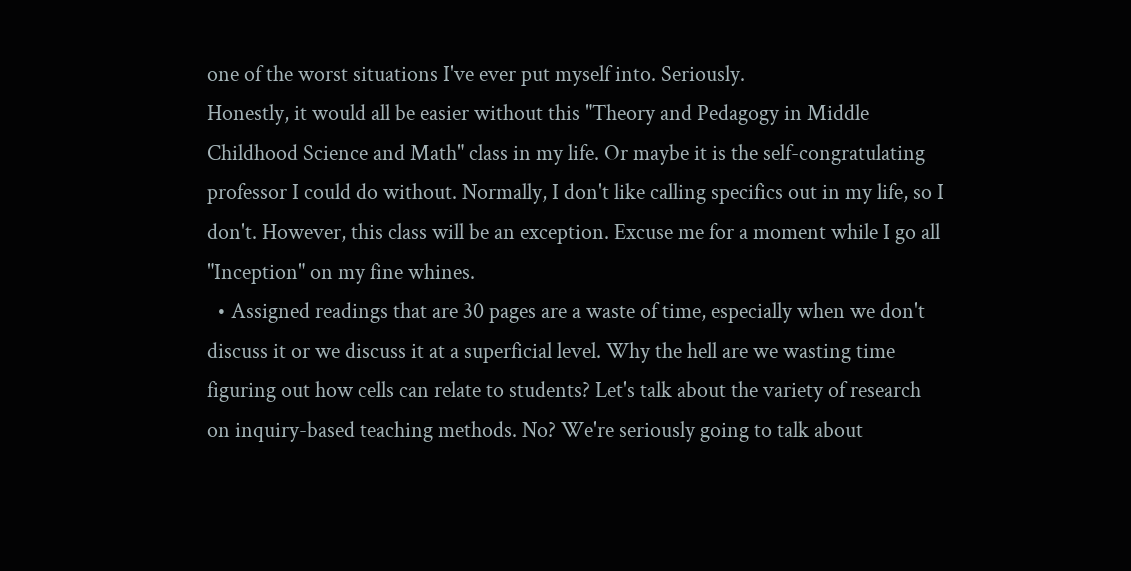one of the worst situations I've ever put myself into. Seriously.
Honestly, it would all be easier without this "Theory and Pedagogy in Middle Childhood Science and Math" class in my life. Or maybe it is the self-congratulating professor I could do without. Normally, I don't like calling specifics out in my life, so I don't. However, this class will be an exception. Excuse me for a moment while I go all "Inception" on my fine whines.
  • Assigned readings that are 30 pages are a waste of time, especially when we don't discuss it or we discuss it at a superficial level. Why the hell are we wasting time figuring out how cells can relate to students? Let's talk about the variety of research on inquiry-based teaching methods. No? We're seriously going to talk about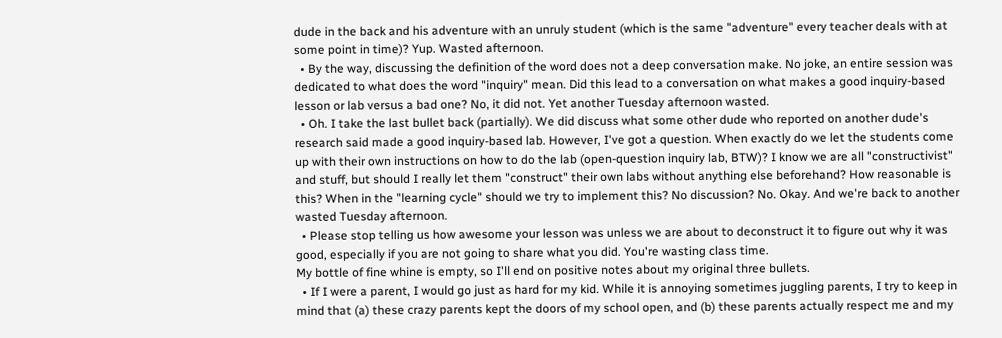dude in the back and his adventure with an unruly student (which is the same "adventure" every teacher deals with at some point in time)? Yup. Wasted afternoon.
  • By the way, discussing the definition of the word does not a deep conversation make. No joke, an entire session was dedicated to what does the word "inquiry" mean. Did this lead to a conversation on what makes a good inquiry-based lesson or lab versus a bad one? No, it did not. Yet another Tuesday afternoon wasted.
  • Oh. I take the last bullet back (partially). We did discuss what some other dude who reported on another dude's research said made a good inquiry-based lab. However, I've got a question. When exactly do we let the students come up with their own instructions on how to do the lab (open-question inquiry lab, BTW)? I know we are all "constructivist" and stuff, but should I really let them "construct" their own labs without anything else beforehand? How reasonable is this? When in the "learning cycle" should we try to implement this? No discussion? No. Okay. And we're back to another wasted Tuesday afternoon.
  • Please stop telling us how awesome your lesson was unless we are about to deconstruct it to figure out why it was good, especially if you are not going to share what you did. You're wasting class time.
My bottle of fine whine is empty, so I'll end on positive notes about my original three bullets.
  • If I were a parent, I would go just as hard for my kid. While it is annoying sometimes juggling parents, I try to keep in mind that (a) these crazy parents kept the doors of my school open, and (b) these parents actually respect me and my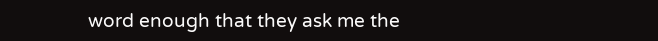word enough that they ask me the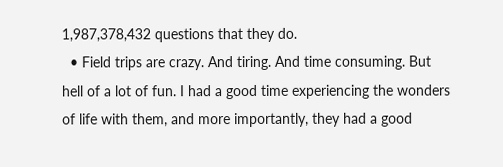1,987,378,432 questions that they do.
  • Field trips are crazy. And tiring. And time consuming. But hell of a lot of fun. I had a good time experiencing the wonders of life with them, and more importantly, they had a good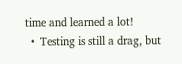time and learned a lot!
  •  Testing is still a drag, but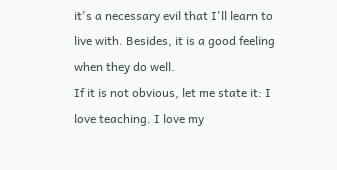it's a necessary evil that I'll learn to live with. Besides, it is a good feeling when they do well.
If it is not obvious, let me state it: I love teaching. I love my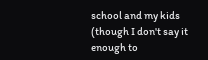school and my kids (though I don't say it enough to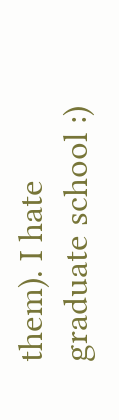them). I hate graduate school :)